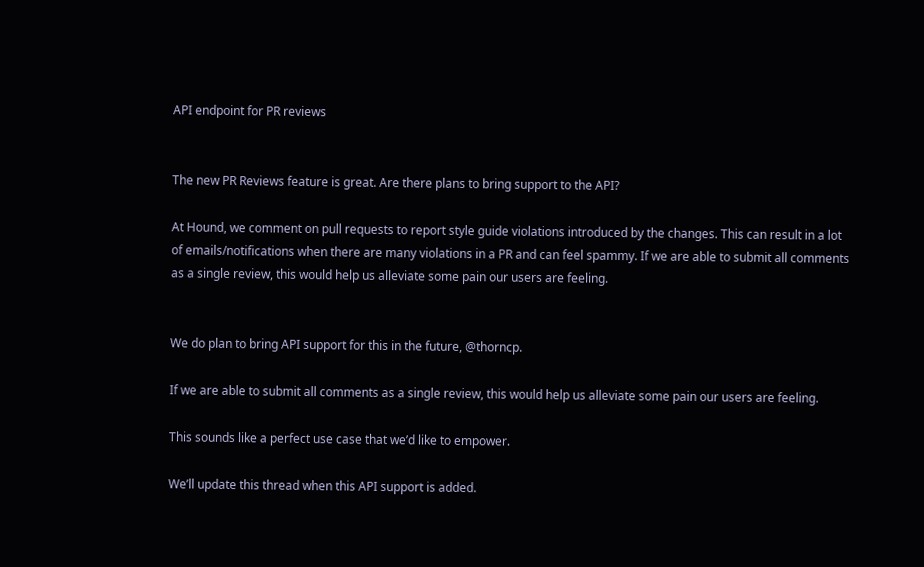API endpoint for PR reviews


The new PR Reviews feature is great. Are there plans to bring support to the API?

At Hound, we comment on pull requests to report style guide violations introduced by the changes. This can result in a lot of emails/notifications when there are many violations in a PR and can feel spammy. If we are able to submit all comments as a single review, this would help us alleviate some pain our users are feeling.


We do plan to bring API support for this in the future, @thorncp.

If we are able to submit all comments as a single review, this would help us alleviate some pain our users are feeling.

This sounds like a perfect use case that we’d like to empower.

We’ll update this thread when this API support is added.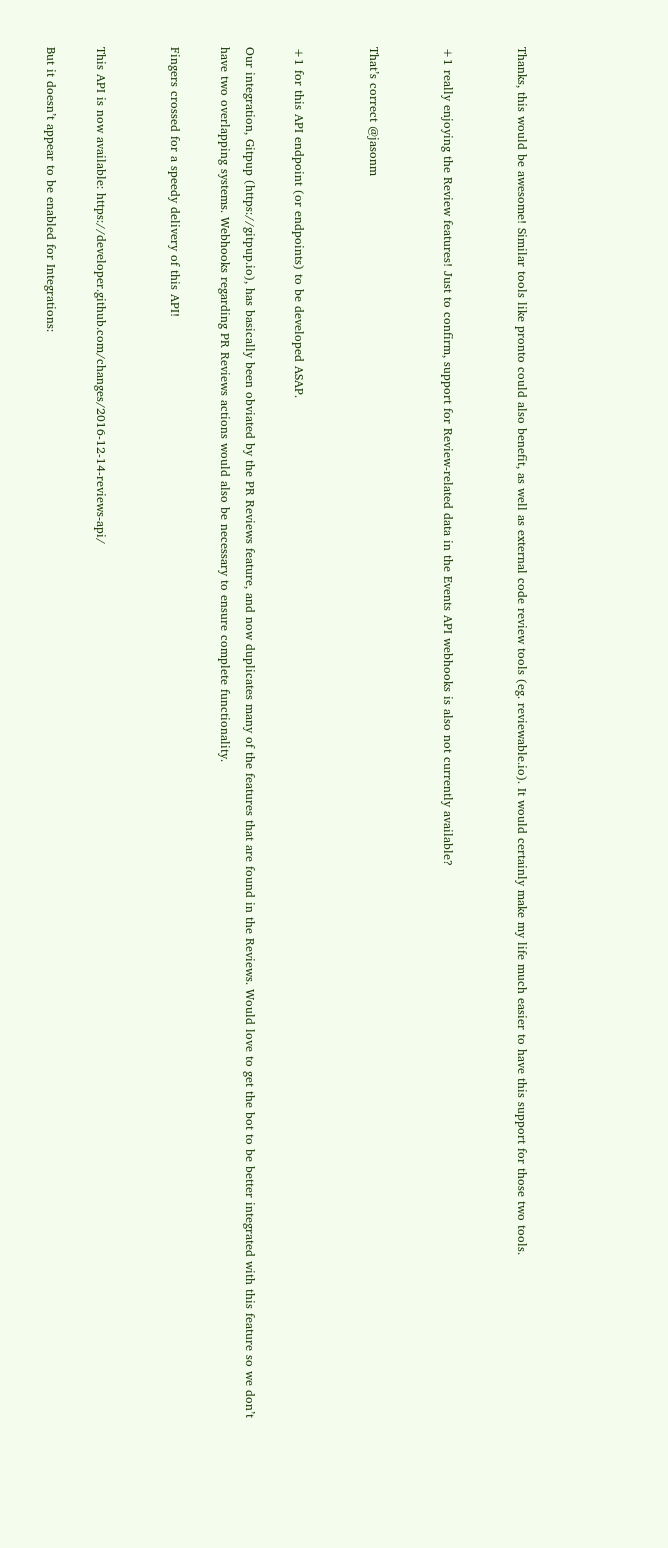Thanks, this would be awesome! Similar tools like pronto could also benefit, as well as external code review tools (eg. reviewable.io). It would certainly make my life much easier to have this support for those two tools.


+1 really enjoying the Review features! Just to confirm, support for Review-related data in the Events API webhooks is also not currently available?


That’s correct @jasonm


+1 for this API endpoint (or endpoints) to be developed ASAP.

Our integration, Gitpup (https://gitpup.io), has basically been obviated by the PR Reviews feature, and now duplicates many of the features that are found in the Reviews. Would love to get the bot to be better integrated with this feature so we don’t have two overlapping systems. Webhooks regarding PR Reviews actions would also be necessary to ensure complete functionality.

Fingers crossed for a speedy delivery of this API!


This API is now available: https://developer.github.com/changes/2016-12-14-reviews-api/

But it doesn’t appear to be enabled for Integrations: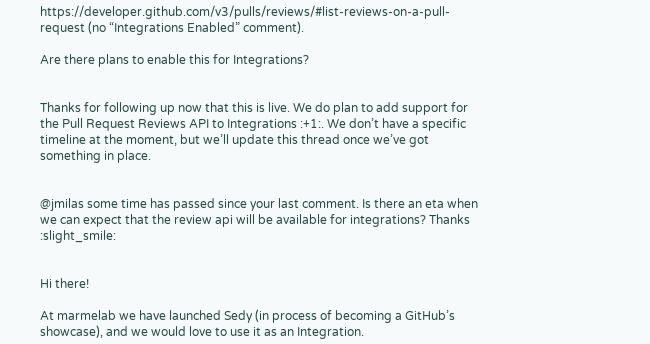https://developer.github.com/v3/pulls/reviews/#list-reviews-on-a-pull-request (no “Integrations Enabled” comment).

Are there plans to enable this for Integrations?


Thanks for following up now that this is live. We do plan to add support for the Pull Request Reviews API to Integrations :+1:. We don’t have a specific timeline at the moment, but we’ll update this thread once we’ve got something in place.


@jmilas some time has passed since your last comment. Is there an eta when we can expect that the review api will be available for integrations? Thanks :slight_smile:


Hi there!

At marmelab we have launched Sedy (in process of becoming a GitHub’s showcase), and we would love to use it as an Integration.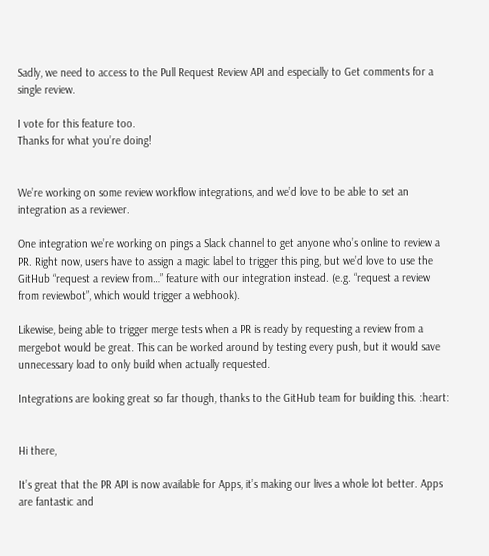Sadly, we need to access to the Pull Request Review API and especially to Get comments for a single review.

I vote for this feature too.
Thanks for what you’re doing!


We’re working on some review workflow integrations, and we’d love to be able to set an integration as a reviewer.

One integration we’re working on pings a Slack channel to get anyone who’s online to review a PR. Right now, users have to assign a magic label to trigger this ping, but we’d love to use the GitHub “request a review from…” feature with our integration instead. (e.g. “request a review from reviewbot”, which would trigger a webhook).

Likewise, being able to trigger merge tests when a PR is ready by requesting a review from a mergebot would be great. This can be worked around by testing every push, but it would save unnecessary load to only build when actually requested.

Integrations are looking great so far though, thanks to the GitHub team for building this. :heart:


Hi there,

It’s great that the PR API is now available for Apps, it’s making our lives a whole lot better. Apps are fantastic and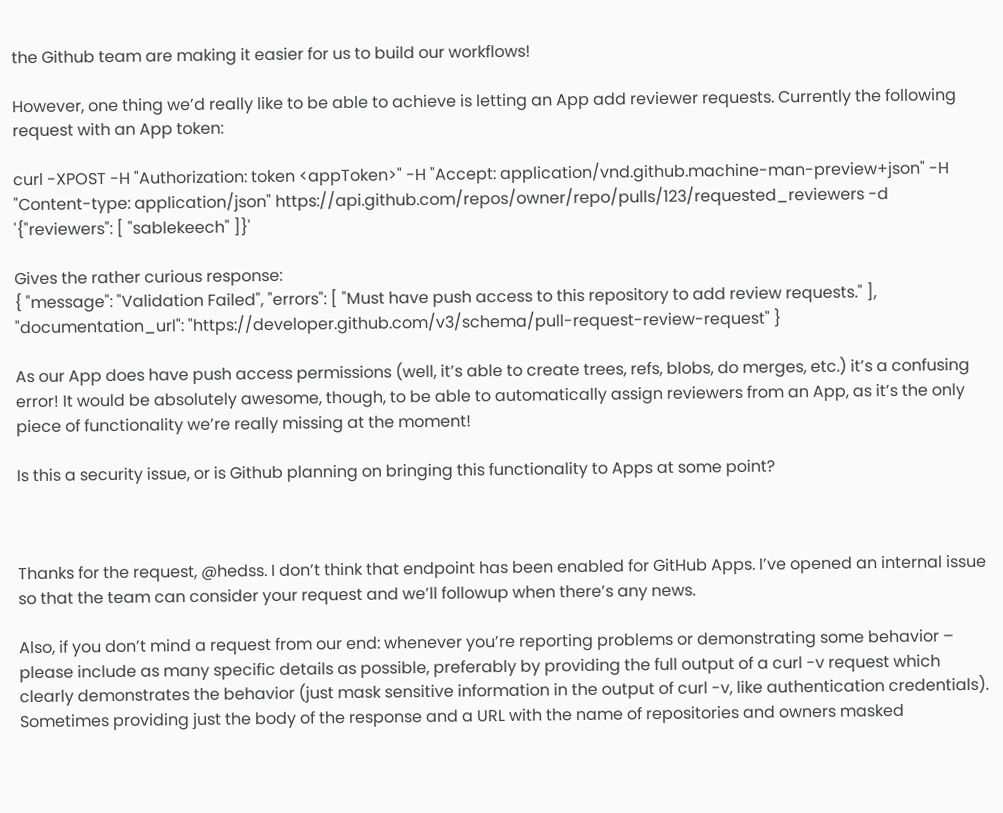the Github team are making it easier for us to build our workflows!

However, one thing we’d really like to be able to achieve is letting an App add reviewer requests. Currently the following request with an App token:

curl -XPOST -H "Authorization: token <appToken>" -H "Accept: application/vnd.github.machine-man-preview+json" -H "Content-type: application/json" https://api.github.com/repos/owner/repo/pulls/123/requested_reviewers -d '{"reviewers": [ "sablekeech" ]}'

Gives the rather curious response:
{ "message": "Validation Failed", "errors": [ "Must have push access to this repository to add review requests." ], "documentation_url": "https://developer.github.com/v3/schema/pull-request-review-request" }

As our App does have push access permissions (well, it’s able to create trees, refs, blobs, do merges, etc.) it’s a confusing error! It would be absolutely awesome, though, to be able to automatically assign reviewers from an App, as it’s the only piece of functionality we’re really missing at the moment!

Is this a security issue, or is Github planning on bringing this functionality to Apps at some point?



Thanks for the request, @hedss. I don’t think that endpoint has been enabled for GitHub Apps. I’ve opened an internal issue so that the team can consider your request and we’ll followup when there’s any news.

Also, if you don’t mind a request from our end: whenever you’re reporting problems or demonstrating some behavior – please include as many specific details as possible, preferably by providing the full output of a curl -v request which clearly demonstrates the behavior (just mask sensitive information in the output of curl -v, like authentication credentials). Sometimes providing just the body of the response and a URL with the name of repositories and owners masked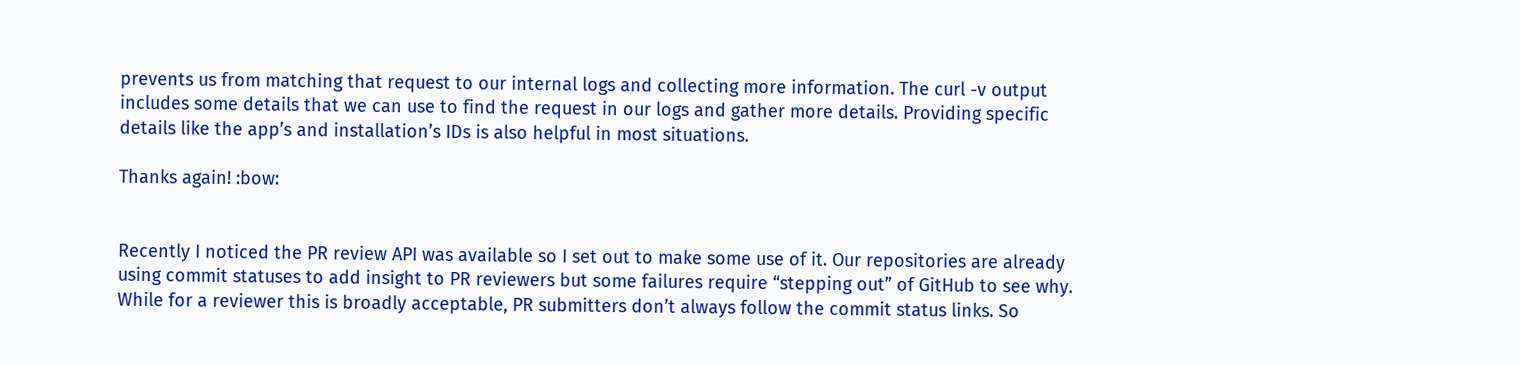prevents us from matching that request to our internal logs and collecting more information. The curl -v output includes some details that we can use to find the request in our logs and gather more details. Providing specific details like the app’s and installation’s IDs is also helpful in most situations.

Thanks again! :bow:


Recently I noticed the PR review API was available so I set out to make some use of it. Our repositories are already using commit statuses to add insight to PR reviewers but some failures require “stepping out” of GitHub to see why. While for a reviewer this is broadly acceptable, PR submitters don’t always follow the commit status links. So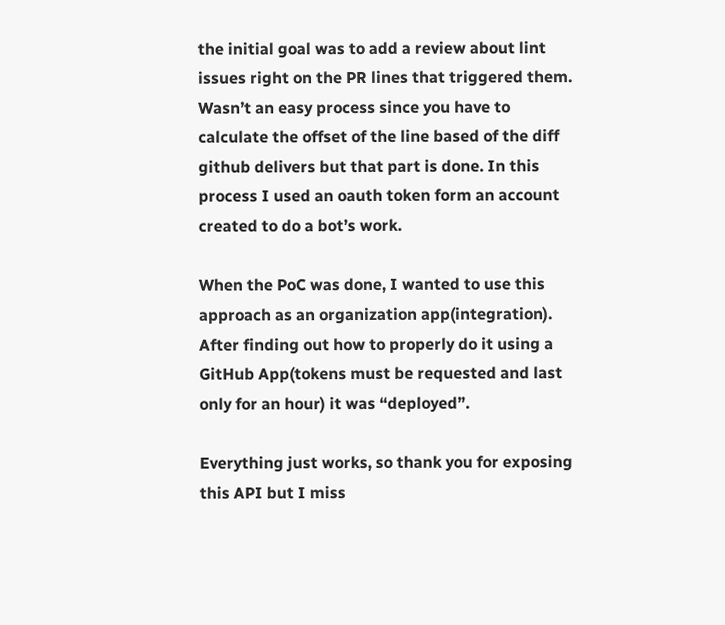the initial goal was to add a review about lint issues right on the PR lines that triggered them. Wasn’t an easy process since you have to calculate the offset of the line based of the diff github delivers but that part is done. In this process I used an oauth token form an account created to do a bot’s work.

When the PoC was done, I wanted to use this approach as an organization app(integration).
After finding out how to properly do it using a GitHub App(tokens must be requested and last only for an hour) it was “deployed”.

Everything just works, so thank you for exposing this API but I miss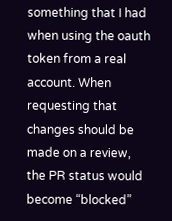something that I had when using the oauth token from a real account. When requesting that changes should be made on a review, the PR status would become “blocked”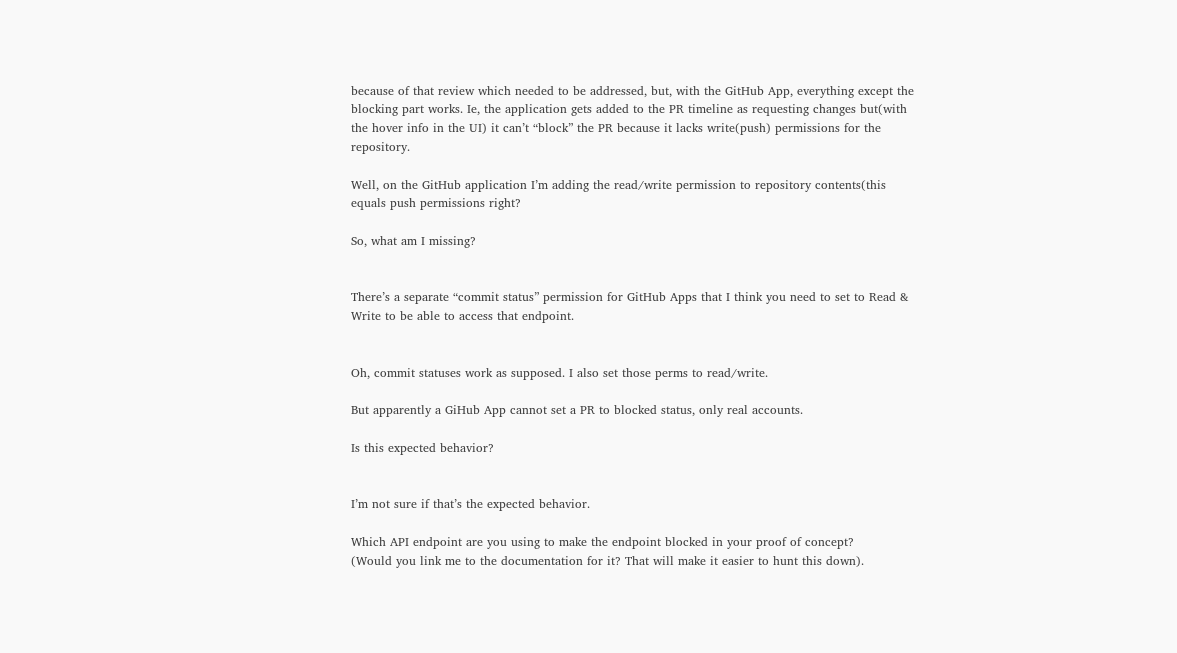because of that review which needed to be addressed, but, with the GitHub App, everything except the blocking part works. Ie, the application gets added to the PR timeline as requesting changes but(with the hover info in the UI) it can’t “block” the PR because it lacks write(push) permissions for the repository.

Well, on the GitHub application I’m adding the read/write permission to repository contents(this equals push permissions right?

So, what am I missing?


There’s a separate “commit status” permission for GitHub Apps that I think you need to set to Read & Write to be able to access that endpoint.


Oh, commit statuses work as supposed. I also set those perms to read/write.

But apparently a GiHub App cannot set a PR to blocked status, only real accounts.

Is this expected behavior?


I’m not sure if that’s the expected behavior.

Which API endpoint are you using to make the endpoint blocked in your proof of concept?
(Would you link me to the documentation for it? That will make it easier to hunt this down).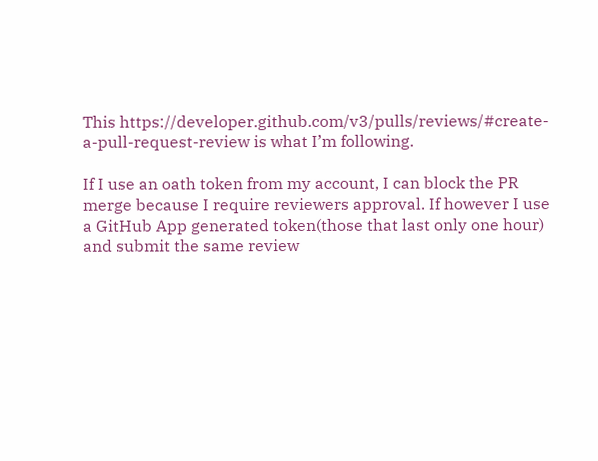This https://developer.github.com/v3/pulls/reviews/#create-a-pull-request-review is what I’m following.

If I use an oath token from my account, I can block the PR merge because I require reviewers approval. If however I use a GitHub App generated token(those that last only one hour) and submit the same review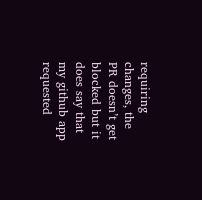requiring changes, the PR doesn’t get blocked but it does say that my github app requested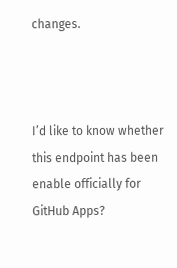changes.



I’d like to know whether this endpoint has been enable officially for GitHub Apps?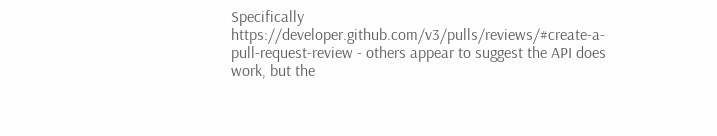Specifically https://developer.github.com/v3/pulls/reviews/#create-a-pull-request-review - others appear to suggest the API does work, but the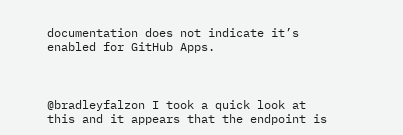documentation does not indicate it’s enabled for GitHub Apps.



@bradleyfalzon I took a quick look at this and it appears that the endpoint is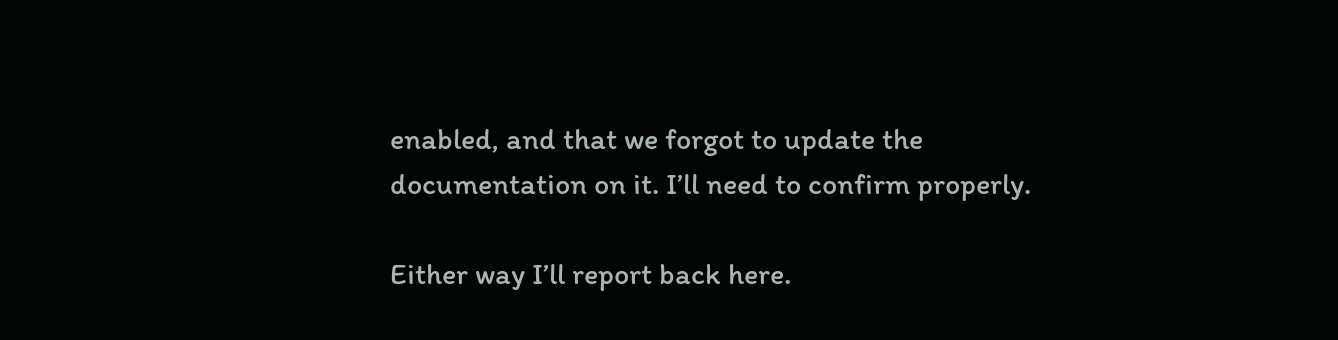enabled, and that we forgot to update the documentation on it. I’ll need to confirm properly.

Either way I’ll report back here.